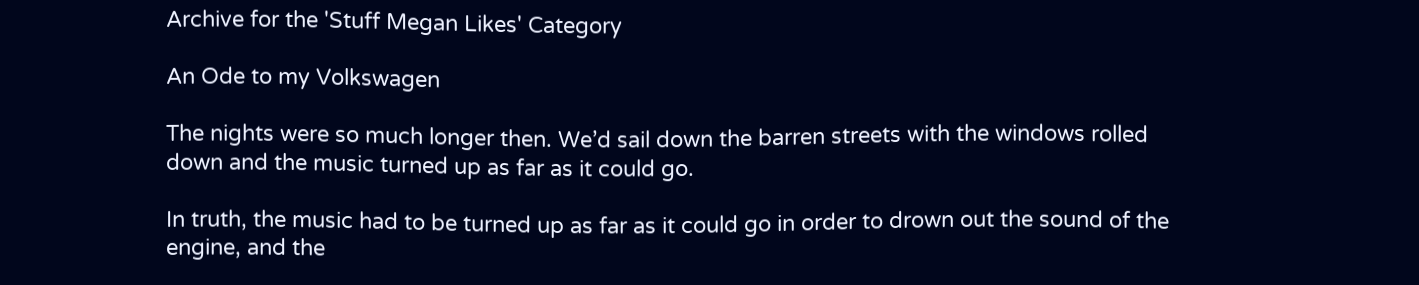Archive for the 'Stuff Megan Likes' Category

An Ode to my Volkswagen

The nights were so much longer then. We’d sail down the barren streets with the windows rolled down and the music turned up as far as it could go.

In truth, the music had to be turned up as far as it could go in order to drown out the sound of the engine, and the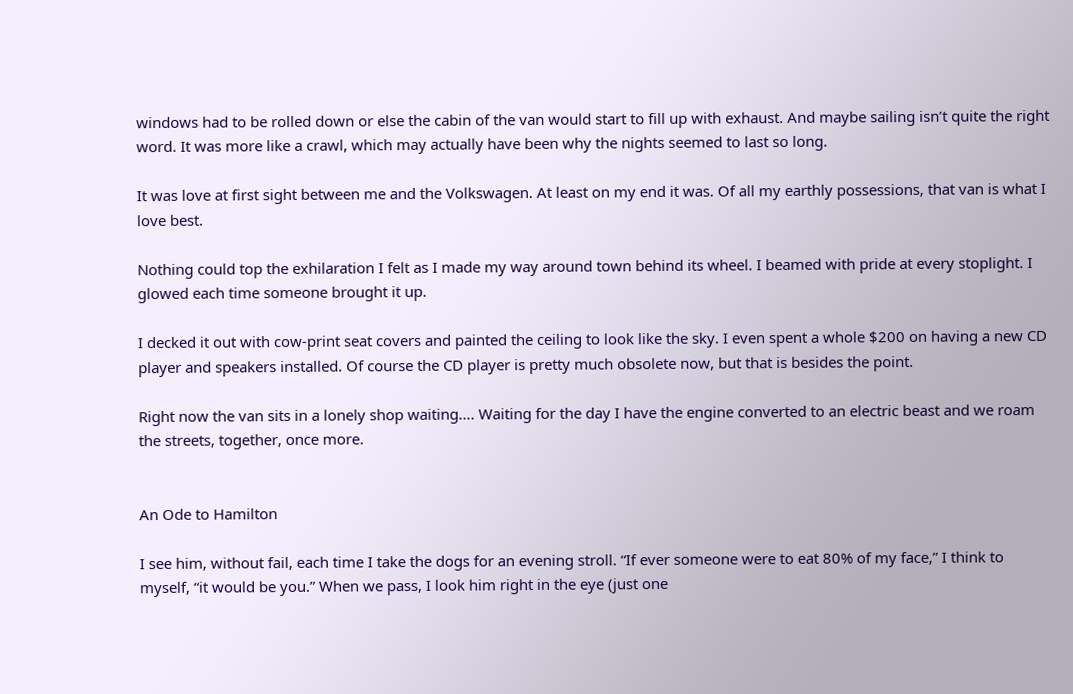windows had to be rolled down or else the cabin of the van would start to fill up with exhaust. And maybe sailing isn’t quite the right word. It was more like a crawl, which may actually have been why the nights seemed to last so long.

It was love at first sight between me and the Volkswagen. At least on my end it was. Of all my earthly possessions, that van is what I love best.

Nothing could top the exhilaration I felt as I made my way around town behind its wheel. I beamed with pride at every stoplight. I glowed each time someone brought it up.

I decked it out with cow-print seat covers and painted the ceiling to look like the sky. I even spent a whole $200 on having a new CD player and speakers installed. Of course the CD player is pretty much obsolete now, but that is besides the point.

Right now the van sits in a lonely shop waiting…. Waiting for the day I have the engine converted to an electric beast and we roam the streets, together, once more.


An Ode to Hamilton

I see him, without fail, each time I take the dogs for an evening stroll. “If ever someone were to eat 80% of my face,” I think to myself, “it would be you.” When we pass, I look him right in the eye (just one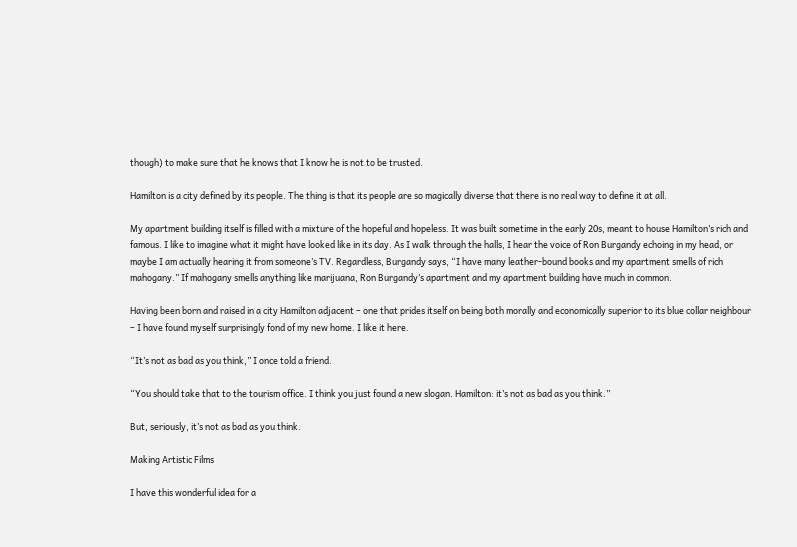though) to make sure that he knows that I know he is not to be trusted.

Hamilton is a city defined by its people. The thing is that its people are so magically diverse that there is no real way to define it at all.

My apartment building itself is filled with a mixture of the hopeful and hopeless. It was built sometime in the early 20s, meant to house Hamilton’s rich and famous. I like to imagine what it might have looked like in its day. As I walk through the halls, I hear the voice of Ron Burgandy echoing in my head, or maybe I am actually hearing it from someone’s TV. Regardless, Burgandy says, “I have many leather-bound books and my apartment smells of rich mahogany.” If mahogany smells anything like marijuana, Ron Burgandy’s apartment and my apartment building have much in common.

Having been born and raised in a city Hamilton adjacent – one that prides itself on being both morally and economically superior to its blue collar neighbour – I have found myself surprisingly fond of my new home. I like it here.

“It’s not as bad as you think,” I once told a friend.

“You should take that to the tourism office. I think you just found a new slogan. Hamilton: it’s not as bad as you think.”

But, seriously, it’s not as bad as you think.

Making Artistic Films

I have this wonderful idea for a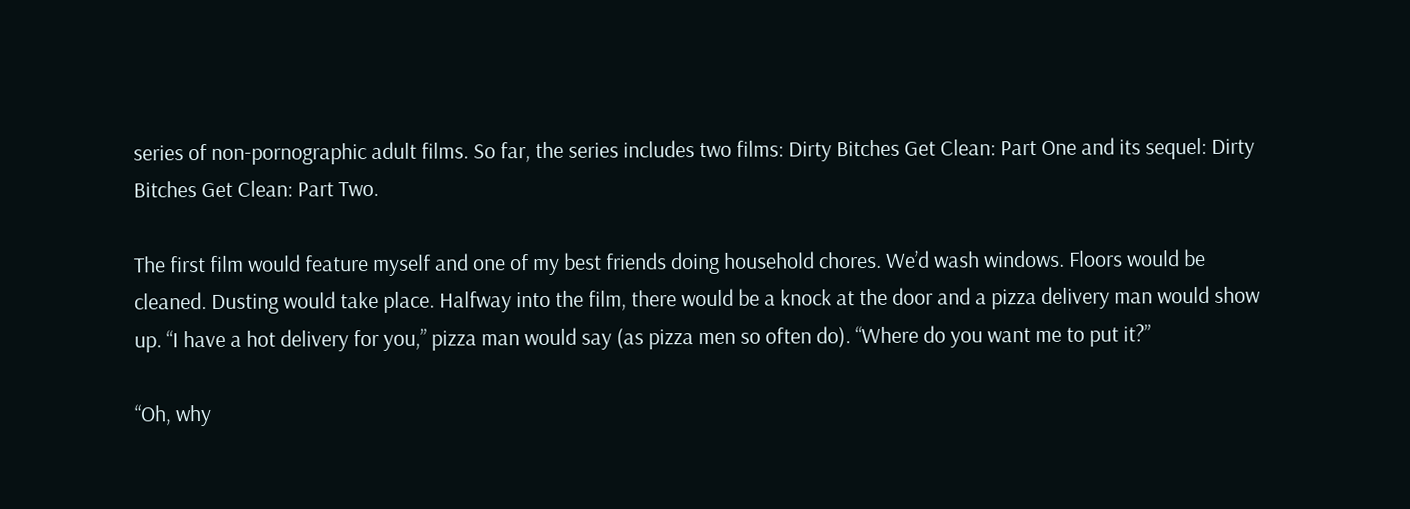series of non-pornographic adult films. So far, the series includes two films: Dirty Bitches Get Clean: Part One and its sequel: Dirty Bitches Get Clean: Part Two.

The first film would feature myself and one of my best friends doing household chores. We’d wash windows. Floors would be cleaned. Dusting would take place. Halfway into the film, there would be a knock at the door and a pizza delivery man would show up. “I have a hot delivery for you,” pizza man would say (as pizza men so often do). “Where do you want me to put it?”

“Oh, why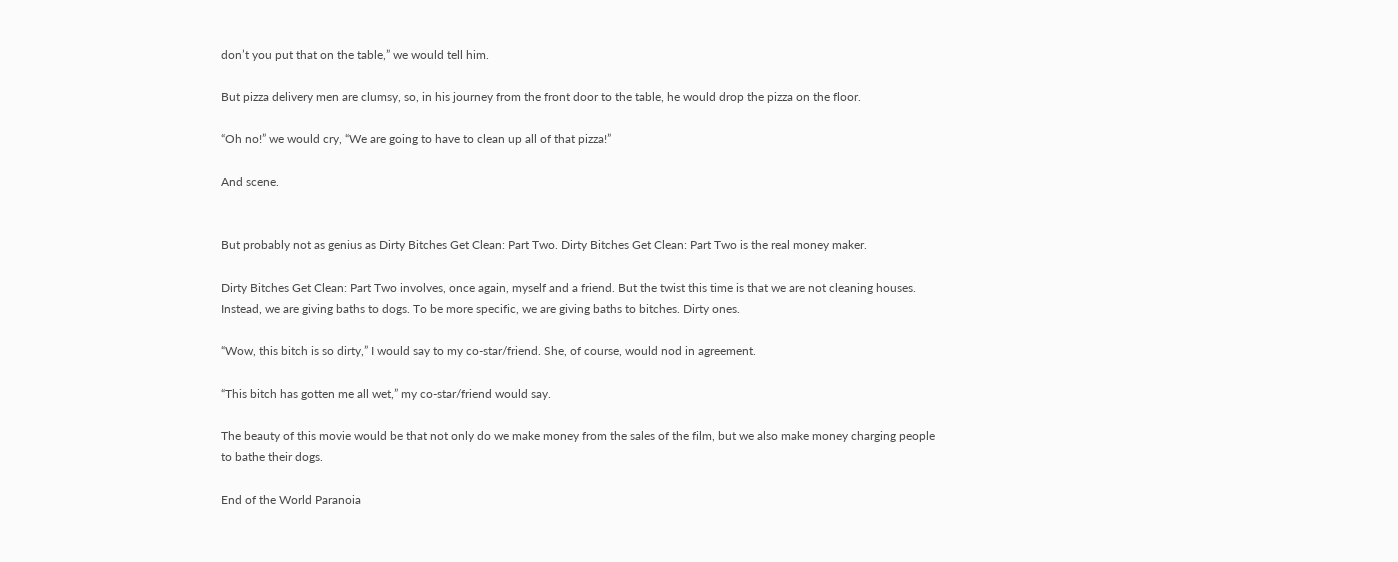don’t you put that on the table,” we would tell him.

But pizza delivery men are clumsy, so, in his journey from the front door to the table, he would drop the pizza on the floor.

“Oh no!” we would cry, “We are going to have to clean up all of that pizza!”

And scene.


But probably not as genius as Dirty Bitches Get Clean: Part Two. Dirty Bitches Get Clean: Part Two is the real money maker.

Dirty Bitches Get Clean: Part Two involves, once again, myself and a friend. But the twist this time is that we are not cleaning houses. Instead, we are giving baths to dogs. To be more specific, we are giving baths to bitches. Dirty ones.

“Wow, this bitch is so dirty,” I would say to my co-star/friend. She, of course, would nod in agreement.

“This bitch has gotten me all wet,” my co-star/friend would say.

The beauty of this movie would be that not only do we make money from the sales of the film, but we also make money charging people to bathe their dogs.

End of the World Paranoia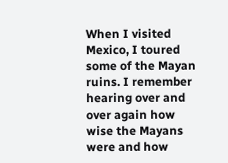When I visited Mexico, I toured some of the Mayan ruins. I remember hearing over and over again how wise the Mayans were and how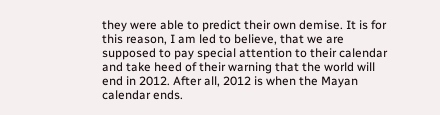they were able to predict their own demise. It is for this reason, I am led to believe, that we are supposed to pay special attention to their calendar and take heed of their warning that the world will end in 2012. After all, 2012 is when the Mayan calendar ends.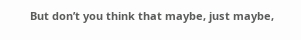But don’t you think that maybe, just maybe,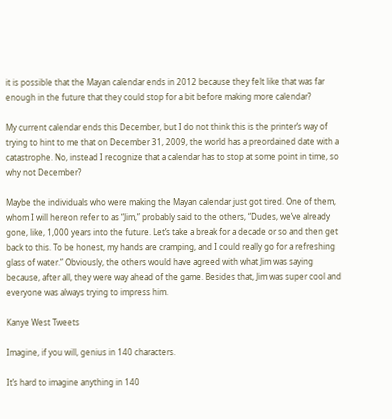it is possible that the Mayan calendar ends in 2012 because they felt like that was far enough in the future that they could stop for a bit before making more calendar?

My current calendar ends this December, but I do not think this is the printer’s way of trying to hint to me that on December 31, 2009, the world has a preordained date with a catastrophe. No, instead I recognize that a calendar has to stop at some point in time, so why not December?

Maybe the individuals who were making the Mayan calendar just got tired. One of them, whom I will hereon refer to as “Jim,” probably said to the others, “Dudes, we’ve already gone, like, 1,000 years into the future. Let’s take a break for a decade or so and then get back to this. To be honest, my hands are cramping, and I could really go for a refreshing glass of water.” Obviously, the others would have agreed with what Jim was saying because, after all, they were way ahead of the game. Besides that, Jim was super cool and everyone was always trying to impress him.

Kanye West Tweets

Imagine, if you will, genius in 140 characters.

It’s hard to imagine anything in 140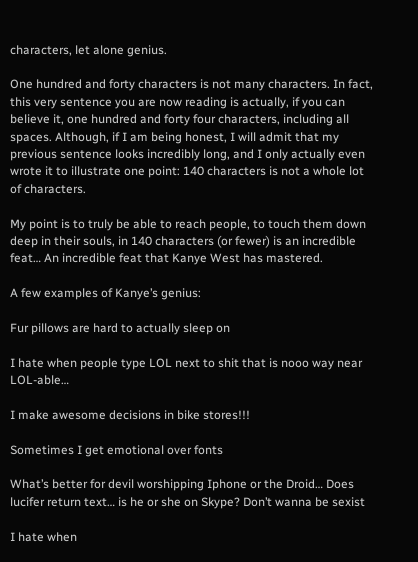characters, let alone genius.

One hundred and forty characters is not many characters. In fact, this very sentence you are now reading is actually, if you can believe it, one hundred and forty four characters, including all spaces. Although, if I am being honest, I will admit that my previous sentence looks incredibly long, and I only actually even wrote it to illustrate one point: 140 characters is not a whole lot of characters.

My point is to truly be able to reach people, to touch them down deep in their souls, in 140 characters (or fewer) is an incredible feat… An incredible feat that Kanye West has mastered.

A few examples of Kanye’s genius:

Fur pillows are hard to actually sleep on

I hate when people type LOL next to shit that is nooo way near LOL-able…

I make awesome decisions in bike stores!!!

Sometimes I get emotional over fonts

What’s better for devil worshipping Iphone or the Droid… Does lucifer return text… is he or she on Skype? Don’t wanna be sexist

I hate when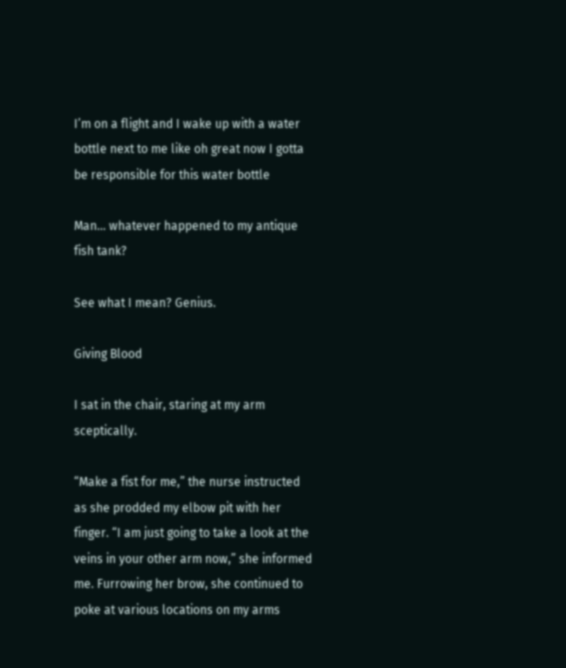I’m on a flight and I wake up with a water bottle next to me like oh great now I gotta be responsible for this water bottle

Man… whatever happened to my antique fish tank?

See what I mean? Genius.

Giving Blood

I sat in the chair, staring at my arm sceptically.

“Make a fist for me,” the nurse instructed as she prodded my elbow pit with her finger. “I am just going to take a look at the veins in your other arm now,” she informed me. Furrowing her brow, she continued to poke at various locations on my arms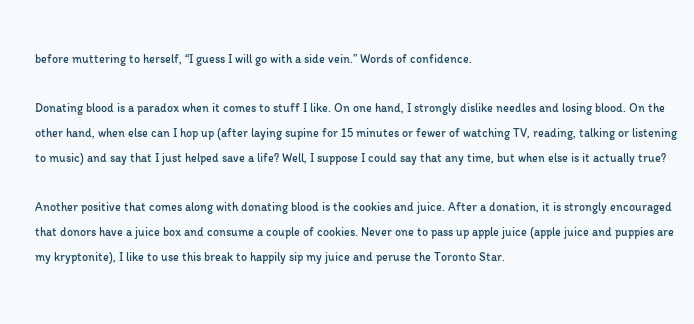before muttering to herself, “I guess I will go with a side vein.” Words of confidence.

Donating blood is a paradox when it comes to stuff I like. On one hand, I strongly dislike needles and losing blood. On the other hand, when else can I hop up (after laying supine for 15 minutes or fewer of watching TV, reading, talking or listening to music) and say that I just helped save a life? Well, I suppose I could say that any time, but when else is it actually true?

Another positive that comes along with donating blood is the cookies and juice. After a donation, it is strongly encouraged that donors have a juice box and consume a couple of cookies. Never one to pass up apple juice (apple juice and puppies are my kryptonite), I like to use this break to happily sip my juice and peruse the Toronto Star.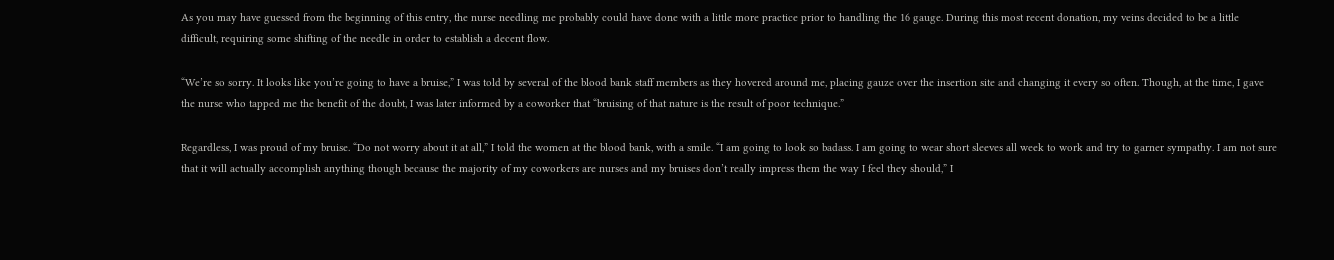As you may have guessed from the beginning of this entry, the nurse needling me probably could have done with a little more practice prior to handling the 16 gauge. During this most recent donation, my veins decided to be a little difficult, requiring some shifting of the needle in order to establish a decent flow.

“We’re so sorry. It looks like you’re going to have a bruise,” I was told by several of the blood bank staff members as they hovered around me, placing gauze over the insertion site and changing it every so often. Though, at the time, I gave the nurse who tapped me the benefit of the doubt, I was later informed by a coworker that “bruising of that nature is the result of poor technique.”

Regardless, I was proud of my bruise. “Do not worry about it at all,” I told the women at the blood bank, with a smile. “I am going to look so badass. I am going to wear short sleeves all week to work and try to garner sympathy. I am not sure that it will actually accomplish anything though because the majority of my coworkers are nurses and my bruises don’t really impress them the way I feel they should,” I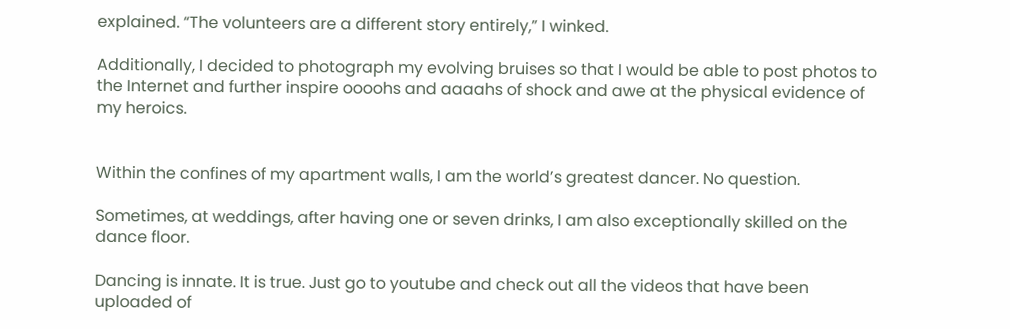explained. “The volunteers are a different story entirely,” I winked.

Additionally, I decided to photograph my evolving bruises so that I would be able to post photos to the Internet and further inspire oooohs and aaaahs of shock and awe at the physical evidence of my heroics.


Within the confines of my apartment walls, I am the world’s greatest dancer. No question.

Sometimes, at weddings, after having one or seven drinks, I am also exceptionally skilled on the dance floor.

Dancing is innate. It is true. Just go to youtube and check out all the videos that have been uploaded of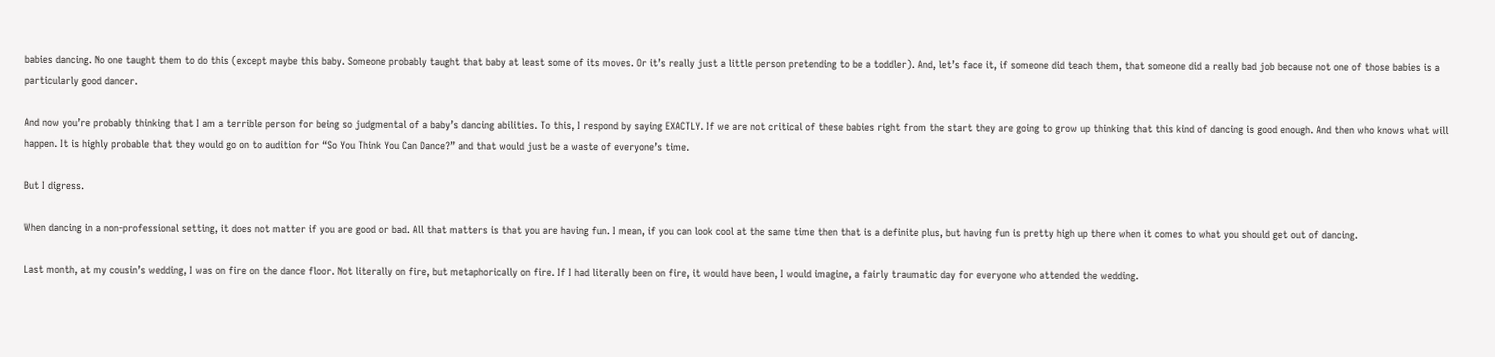babies dancing. No one taught them to do this (except maybe this baby. Someone probably taught that baby at least some of its moves. Or it’s really just a little person pretending to be a toddler). And, let’s face it, if someone did teach them, that someone did a really bad job because not one of those babies is a particularly good dancer.

And now you’re probably thinking that I am a terrible person for being so judgmental of a baby’s dancing abilities. To this, I respond by saying EXACTLY. If we are not critical of these babies right from the start they are going to grow up thinking that this kind of dancing is good enough. And then who knows what will happen. It is highly probable that they would go on to audition for “So You Think You Can Dance?” and that would just be a waste of everyone’s time.

But I digress.

When dancing in a non-professional setting, it does not matter if you are good or bad. All that matters is that you are having fun. I mean, if you can look cool at the same time then that is a definite plus, but having fun is pretty high up there when it comes to what you should get out of dancing.

Last month, at my cousin’s wedding, I was on fire on the dance floor. Not literally on fire, but metaphorically on fire. If I had literally been on fire, it would have been, I would imagine, a fairly traumatic day for everyone who attended the wedding.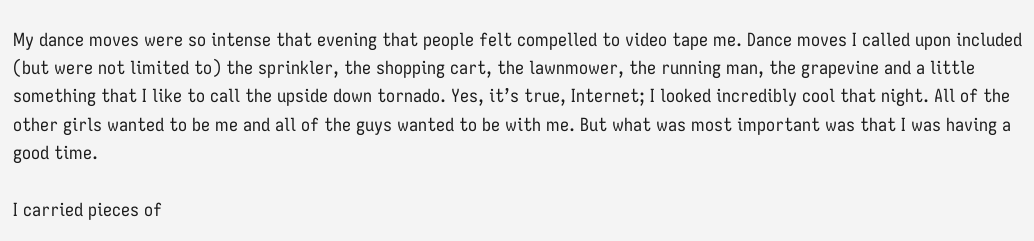My dance moves were so intense that evening that people felt compelled to video tape me. Dance moves I called upon included (but were not limited to) the sprinkler, the shopping cart, the lawnmower, the running man, the grapevine and a little something that I like to call the upside down tornado. Yes, it’s true, Internet; I looked incredibly cool that night. All of the other girls wanted to be me and all of the guys wanted to be with me. But what was most important was that I was having a good time.

I carried pieces of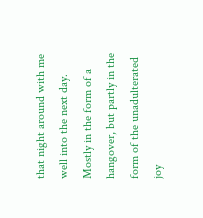that night around with me well into the next day. Mostly in the form of a hangover, but partly in the form of the unadulterated joy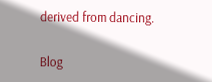derived from dancing.

Blog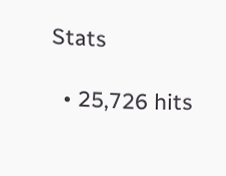Stats

  • 25,726 hits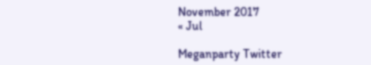November 2017
« Jul

Meganparty Twitter